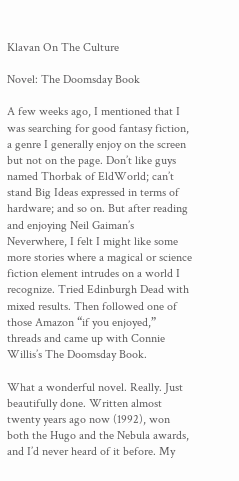Klavan On The Culture

Novel: The Doomsday Book

A few weeks ago, I mentioned that I was searching for good fantasy fiction, a genre I generally enjoy on the screen but not on the page. Don’t like guys named Thorbak of EldWorld; can’t stand Big Ideas expressed in terms of hardware; and so on. But after reading and enjoying Neil Gaiman’s Neverwhere, I felt I might like some more stories where a magical or science fiction element intrudes on a world I recognize. Tried Edinburgh Dead with mixed results. Then followed one of those Amazon “if you enjoyed,” threads and came up with Connie Willis’s The Doomsday Book.

What a wonderful novel. Really. Just beautifully done. Written almost twenty years ago now (1992), won both the Hugo and the Nebula awards, and I’d never heard of it before. My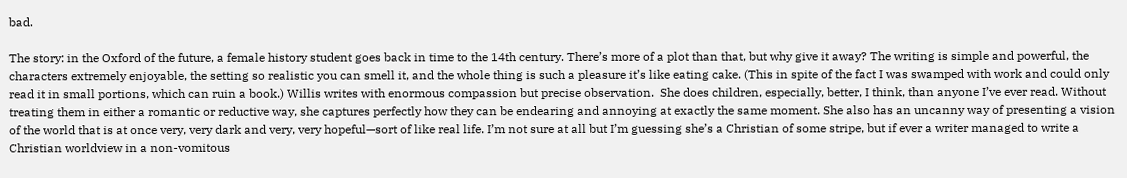bad.

The story: in the Oxford of the future, a female history student goes back in time to the 14th century. There’s more of a plot than that, but why give it away? The writing is simple and powerful, the characters extremely enjoyable, the setting so realistic you can smell it, and the whole thing is such a pleasure it’s like eating cake. (This in spite of the fact I was swamped with work and could only read it in small portions, which can ruin a book.) Willis writes with enormous compassion but precise observation.  She does children, especially, better, I think, than anyone I’ve ever read. Without treating them in either a romantic or reductive way, she captures perfectly how they can be endearing and annoying at exactly the same moment. She also has an uncanny way of presenting a vision of the world that is at once very, very dark and very, very hopeful—sort of like real life. I’m not sure at all but I’m guessing she’s a Christian of some stripe, but if ever a writer managed to write a Christian worldview in a non-vomitous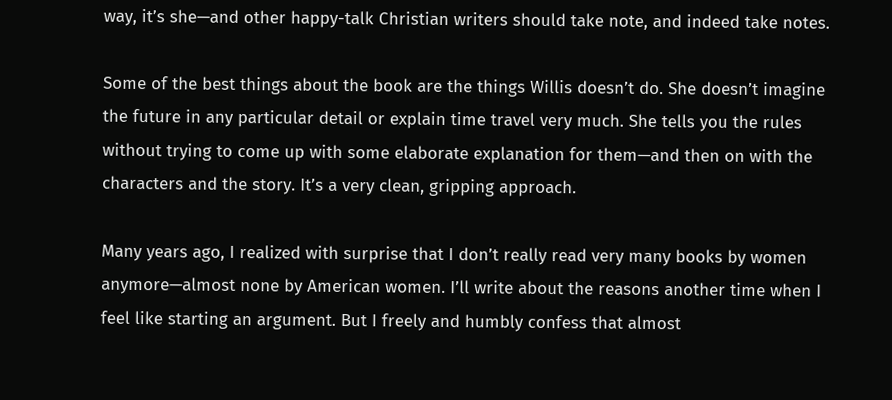way, it’s she—and other happy-talk Christian writers should take note, and indeed take notes.

Some of the best things about the book are the things Willis doesn’t do. She doesn’t imagine the future in any particular detail or explain time travel very much. She tells you the rules without trying to come up with some elaborate explanation for them—and then on with the characters and the story. It’s a very clean, gripping approach.

Many years ago, I realized with surprise that I don’t really read very many books by women anymore—almost none by American women. I’ll write about the reasons another time when I feel like starting an argument. But I freely and humbly confess that almost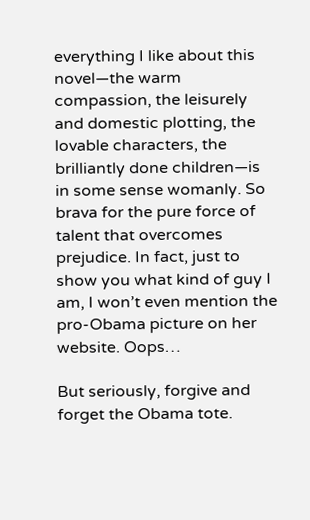everything I like about this novel—the warm compassion, the leisurely and domestic plotting, the lovable characters, the brilliantly done children—is in some sense womanly. So brava for the pure force of talent that overcomes prejudice. In fact, just to show you what kind of guy I am, I won’t even mention the pro-Obama picture on her website. Oops…

But seriously, forgive and forget the Obama tote.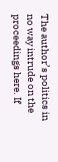The author’s politics in no way intrude on the proceedings here. If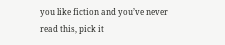you like fiction and you’ve never read this, pick it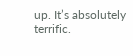up. It’s absolutely terrific.